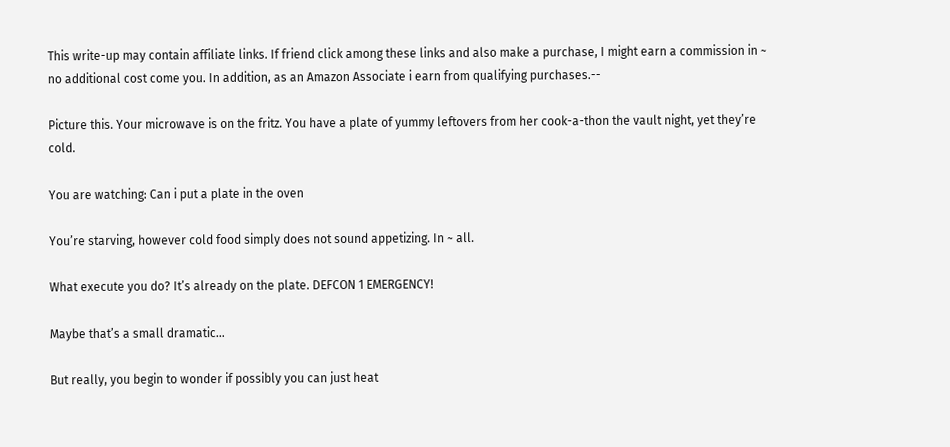This write-up may contain affiliate links. If friend click among these links and also make a purchase, I might earn a commission in ~ no additional cost come you. In addition, as an Amazon Associate i earn from qualifying purchases.--

Picture this. Your microwave is on the fritz. You have a plate of yummy leftovers from her cook-a-thon the vault night, yet they’re cold.

You are watching: Can i put a plate in the oven

You’re starving, however cold food simply does not sound appetizing. In ~ all.

What execute you do? It’s already on the plate. DEFCON 1 EMERGENCY!

Maybe that’s a small dramatic…

But really, you begin to wonder if possibly you can just heat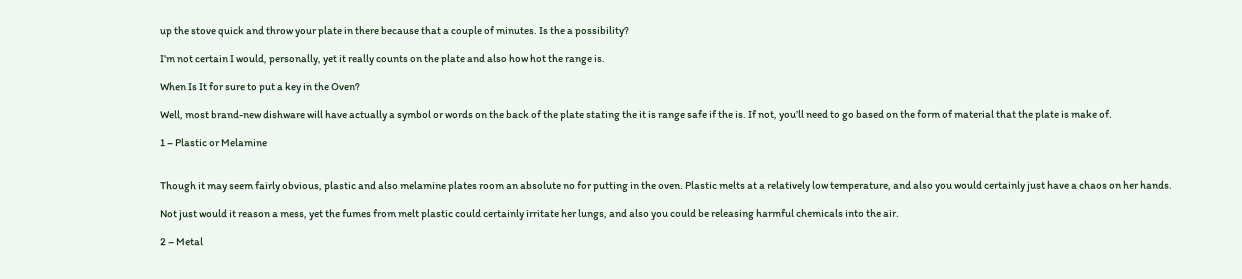up the stove quick and throw your plate in there because that a couple of minutes. Is the a possibility?

I’m not certain I would, personally, yet it really counts on the plate and also how hot the range is.

When Is It for sure to put a key in the Oven?

Well, most brand-new dishware will have actually a symbol or words on the back of the plate stating the it is range safe if the is. If not, you’ll need to go based on the form of material that the plate is make of.

1 – Plastic or Melamine


Though it may seem fairly obvious, plastic and also melamine plates room an absolute no for putting in the oven. Plastic melts at a relatively low temperature, and also you would certainly just have a chaos on her hands.

Not just would it reason a mess, yet the fumes from melt plastic could certainly irritate her lungs, and also you could be releasing harmful chemicals into the air.

2 – Metal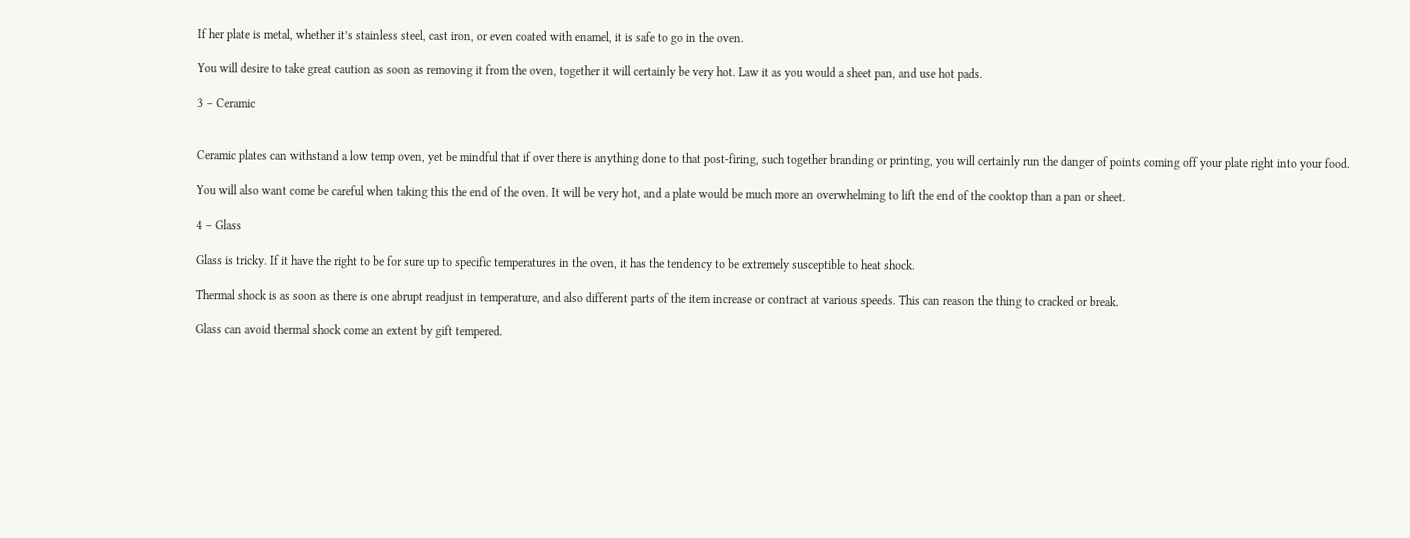If her plate is metal, whether it’s stainless steel, cast iron, or even coated with enamel, it is safe to go in the oven.

You will desire to take great caution as soon as removing it from the oven, together it will certainly be very hot. Law it as you would a sheet pan, and use hot pads.

3 – Ceramic


Ceramic plates can withstand a low temp oven, yet be mindful that if over there is anything done to that post-firing, such together branding or printing, you will certainly run the danger of points coming off your plate right into your food.

You will also want come be careful when taking this the end of the oven. It will be very hot, and a plate would be much more an overwhelming to lift the end of the cooktop than a pan or sheet.

4 – Glass

Glass is tricky. If it have the right to be for sure up to specific temperatures in the oven, it has the tendency to be extremely susceptible to heat shock.

Thermal shock is as soon as there is one abrupt readjust in temperature, and also different parts of the item increase or contract at various speeds. This can reason the thing to cracked or break.

Glass can avoid thermal shock come an extent by gift tempered.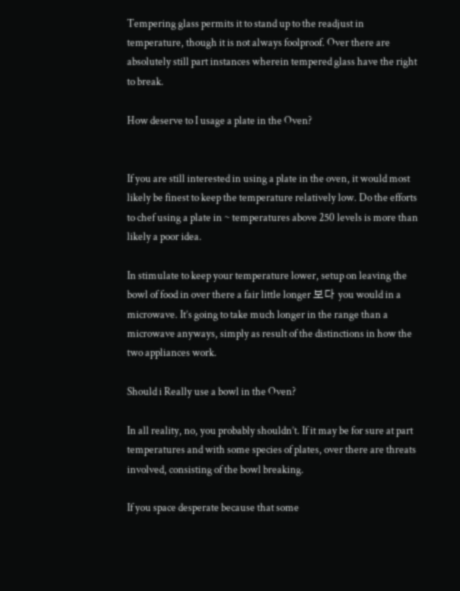Tempering glass permits it to stand up to the readjust in temperature, though it is not always foolproof. Over there are absolutely still part instances wherein tempered glass have the right to break.

How deserve to I usage a plate in the Oven?


If you are still interested in using a plate in the oven, it would most likely be finest to keep the temperature relatively low. Do the efforts to chef using a plate in ~ temperatures above 250 levels is more than likely a poor idea.

In stimulate to keep your temperature lower, setup on leaving the bowl of food in over there a fair little longer 보다 you would in a microwave. It’s going to take much longer in the range than a microwave anyways, simply as result of the distinctions in how the two appliances work.

Should i Really use a bowl in the Oven?

In all reality, no, you probably shouldn’t. If it may be for sure at part temperatures and with some species of plates, over there are threats involved, consisting of the bowl breaking.

If you space desperate because that some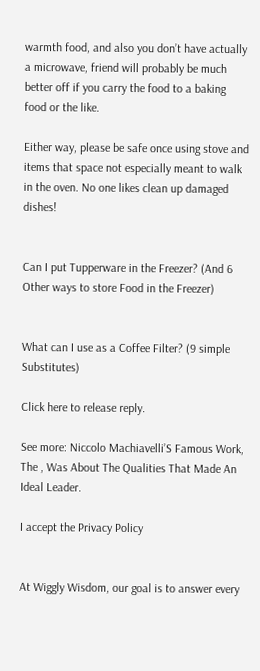warmth food, and also you don’t have actually a microwave, friend will probably be much better off if you carry the food to a baking food or the like.

Either way, please be safe once using stove and items that space not especially meant to walk in the oven. No one likes clean up damaged dishes!


Can I put Tupperware in the Freezer? (And 6 Other ways to store Food in the Freezer)


What can I use as a Coffee Filter? (9 simple Substitutes)

Click here to release reply.

See more: Niccolo Machiavelli’S Famous Work, The , Was About The Qualities That Made An Ideal Leader.

I accept the Privacy Policy


At Wiggly Wisdom, our goal is to answer every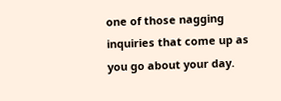one of those nagging inquiries that come up as you go about your day.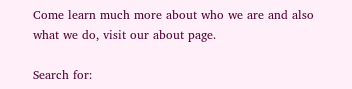Come learn much more about who we are and also what we do, visit our about page.

Search for: